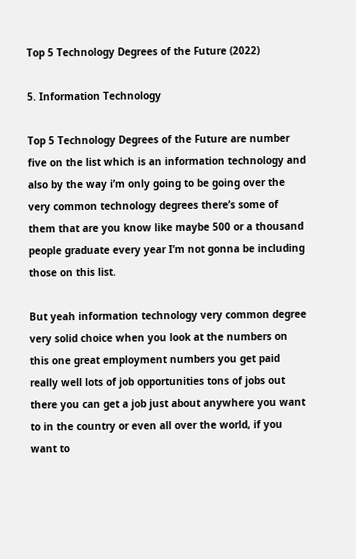Top 5 Technology Degrees of the Future (2022)

5. Information Technology

Top 5 Technology Degrees of the Future are number five on the list which is an information technology and also by the way i’m only going to be going over the very common technology degrees there’s some of them that are you know like maybe 500 or a thousand people graduate every year I’m not gonna be including those on this list.

But yeah information technology very common degree very solid choice when you look at the numbers on this one great employment numbers you get paid really well lots of job opportunities tons of jobs out there you can get a job just about anywhere you want to in the country or even all over the world, if you want to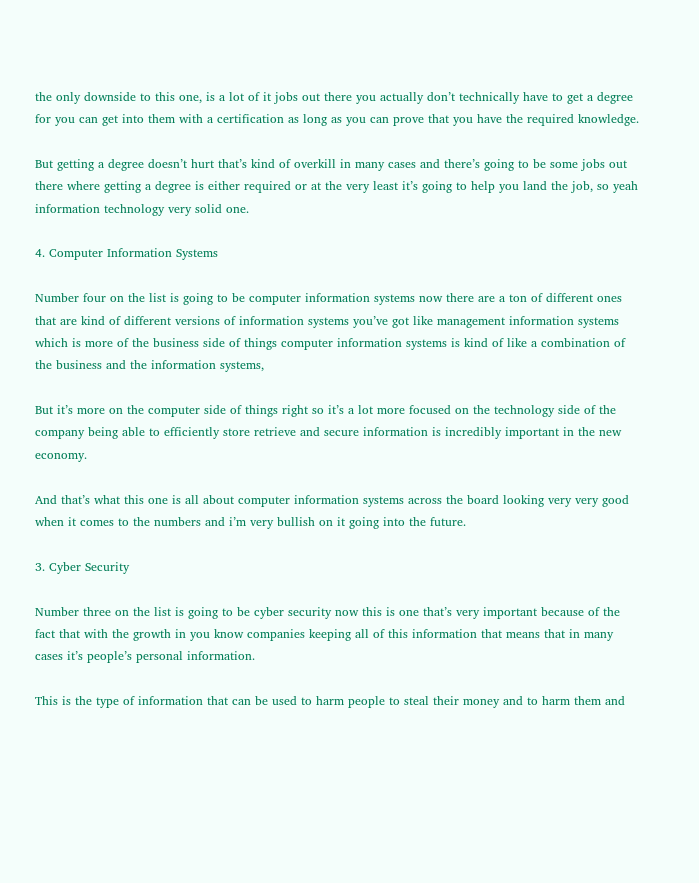the only downside to this one, is a lot of it jobs out there you actually don’t technically have to get a degree for you can get into them with a certification as long as you can prove that you have the required knowledge.

But getting a degree doesn’t hurt that’s kind of overkill in many cases and there’s going to be some jobs out there where getting a degree is either required or at the very least it’s going to help you land the job, so yeah information technology very solid one.

4. Computer Information Systems

Number four on the list is going to be computer information systems now there are a ton of different ones that are kind of different versions of information systems you’ve got like management information systems which is more of the business side of things computer information systems is kind of like a combination of the business and the information systems,

But it’s more on the computer side of things right so it’s a lot more focused on the technology side of the company being able to efficiently store retrieve and secure information is incredibly important in the new economy.

And that’s what this one is all about computer information systems across the board looking very very good when it comes to the numbers and i’m very bullish on it going into the future.

3. Cyber Security

Number three on the list is going to be cyber security now this is one that’s very important because of the fact that with the growth in you know companies keeping all of this information that means that in many cases it’s people’s personal information.

This is the type of information that can be used to harm people to steal their money and to harm them and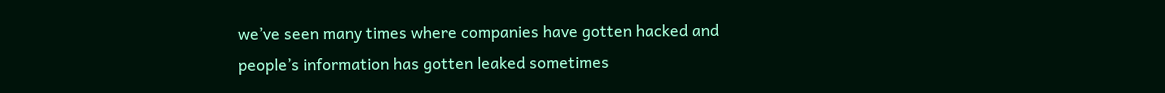we’ve seen many times where companies have gotten hacked and people’s information has gotten leaked sometimes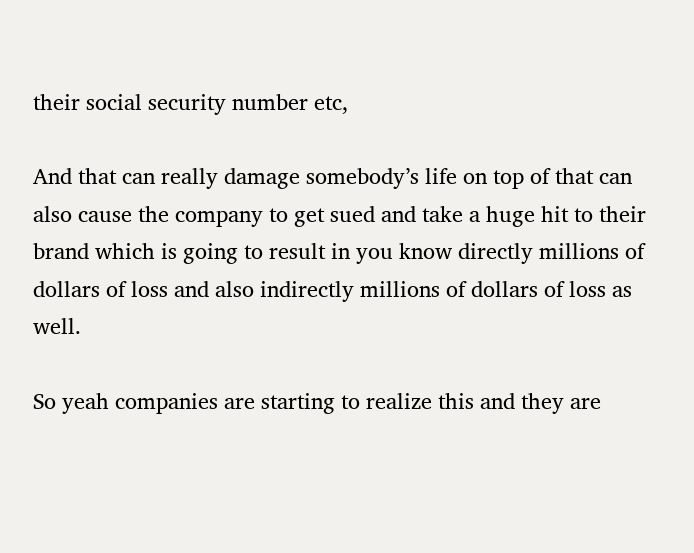their social security number etc,

And that can really damage somebody’s life on top of that can also cause the company to get sued and take a huge hit to their brand which is going to result in you know directly millions of dollars of loss and also indirectly millions of dollars of loss as well.

So yeah companies are starting to realize this and they are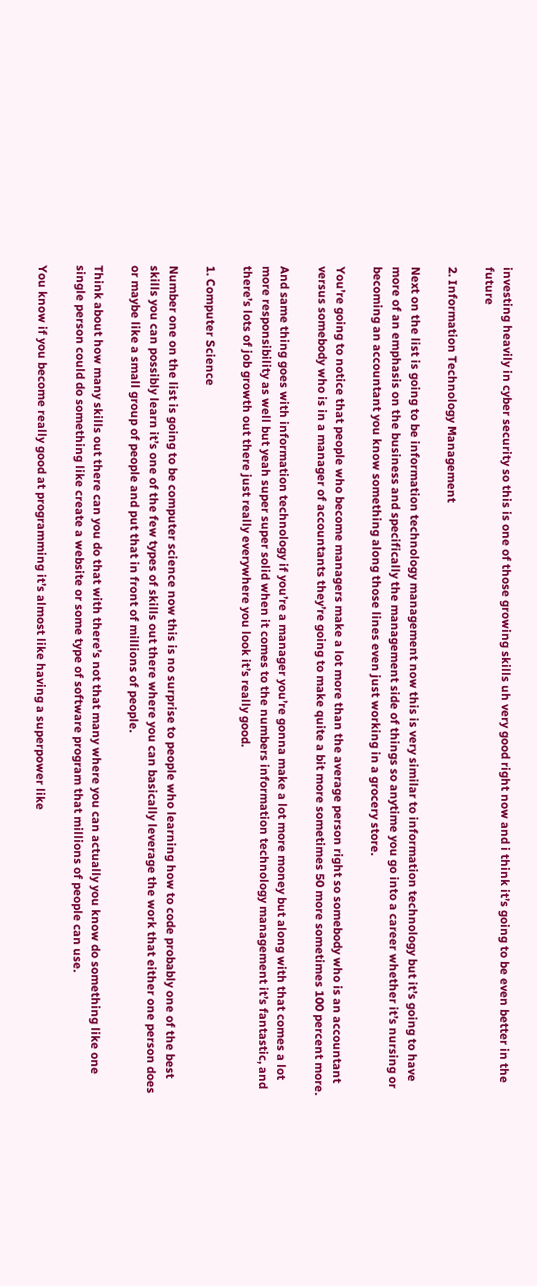investing heavily in cyber security so this is one of those growing skills uh very good right now and i think it’s going to be even better in the future

2. Information Technology Management

Next on the list is going to be information technology management now this is very similar to information technology but it’s going to have more of an emphasis on the business and specifically the management side of things so anytime you go into a career whether it’s nursing or becoming an accountant you know something along those lines even just working in a grocery store.

You’re going to notice that people who become managers make a lot more than the average person right so somebody who is an accountant versus somebody who is in a manager of accountants they’re going to make quite a bit more sometimes 50 more sometimes 100 percent more.

And same thing goes with information technology if you’re a manager you’re gonna make a lot more money but along with that comes a lot more responsibility as well but yeah super super solid when it comes to the numbers information technology management it’s fantastic, and there’s lots of job growth out there just really everywhere you look it’s really good.

1. Computer Science

Number one on the list is going to be computer science now this is no surprise to people who learning how to code probably one of the best skills you can possibly learn it’s one of the few types of skills out there where you can basically leverage the work that either one person does or maybe like a small group of people and put that in front of millions of people.

Think about how many skills out there can you do that with there’s not that many where you can actually you know do something like one single person could do something like create a website or some type of software program that millions of people can use.

You know if you become really good at programming it’s almost like having a superpower like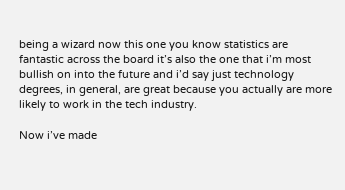being a wizard now this one you know statistics are fantastic across the board it’s also the one that i’m most bullish on into the future and i’d say just technology degrees, in general, are great because you actually are more likely to work in the tech industry.

Now i’ve made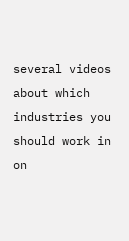several videos about which industries you should work in on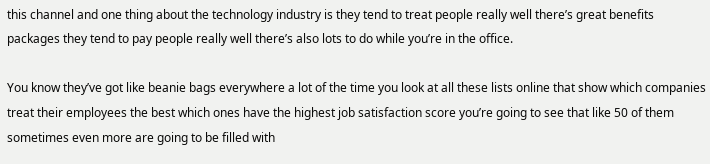this channel and one thing about the technology industry is they tend to treat people really well there’s great benefits packages they tend to pay people really well there’s also lots to do while you’re in the office.

You know they’ve got like beanie bags everywhere a lot of the time you look at all these lists online that show which companies treat their employees the best which ones have the highest job satisfaction score you’re going to see that like 50 of them sometimes even more are going to be filled with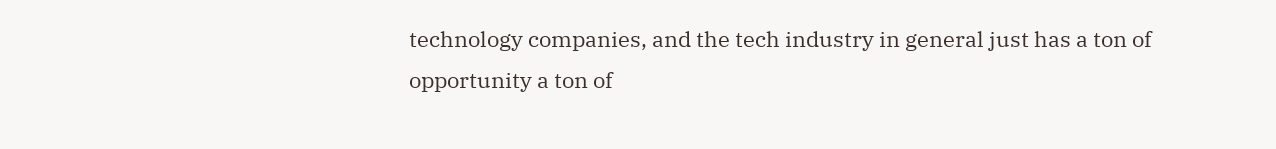technology companies, and the tech industry in general just has a ton of opportunity a ton of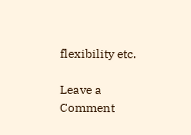flexibility etc.

Leave a Comment